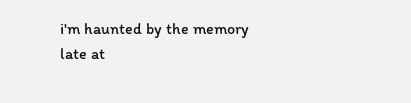i'm haunted by the memory
late at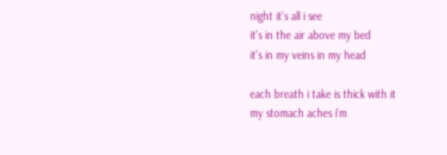night it's all i see
it's in the air above my bed
it's in my veins in my head

each breath i take is thick with it
my stomach aches i'm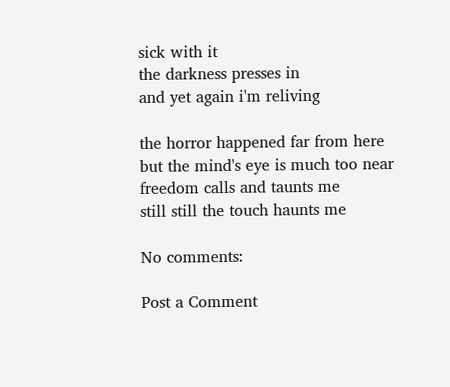sick with it
the darkness presses in
and yet again i'm reliving

the horror happened far from here
but the mind's eye is much too near
freedom calls and taunts me
still still the touch haunts me

No comments:

Post a Comment